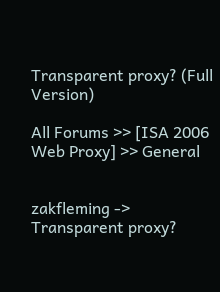Transparent proxy? (Full Version)

All Forums >> [ISA 2006 Web Proxy] >> General


zakfleming -> Transparent proxy?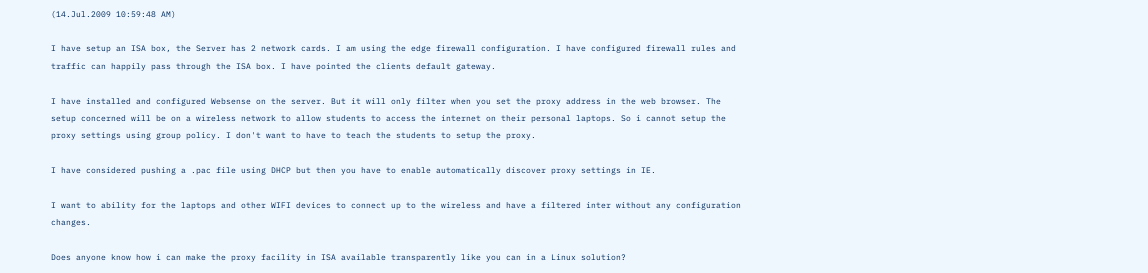(14.Jul.2009 10:59:48 AM)

I have setup an ISA box, the Server has 2 network cards. I am using the edge firewall configuration. I have configured firewall rules and traffic can happily pass through the ISA box. I have pointed the clients default gateway.

I have installed and configured Websense on the server. But it will only filter when you set the proxy address in the web browser. The setup concerned will be on a wireless network to allow students to access the internet on their personal laptops. So i cannot setup the proxy settings using group policy. I don't want to have to teach the students to setup the proxy.

I have considered pushing a .pac file using DHCP but then you have to enable automatically discover proxy settings in IE.

I want to ability for the laptops and other WIFI devices to connect up to the wireless and have a filtered inter without any configuration changes.

Does anyone know how i can make the proxy facility in ISA available transparently like you can in a Linux solution?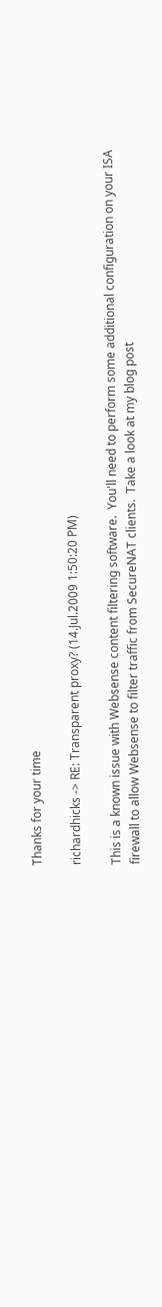Thanks for your time

richardhicks -> RE: Transparent proxy? (14.Jul.2009 1:50:20 PM)

This is a known issue with Websense content filtering software.  You'll need to perform some additional configuration on your ISA firewall to allow Websense to filter traffic from SecureNAT clients.  Take a look at my blog post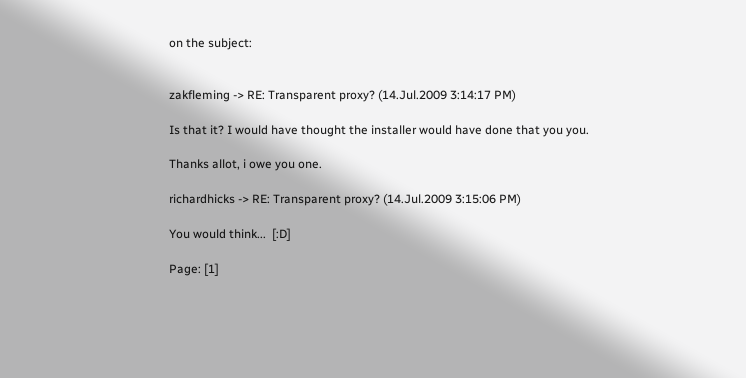on the subject:


zakfleming -> RE: Transparent proxy? (14.Jul.2009 3:14:17 PM)

Is that it? I would have thought the installer would have done that you you.

Thanks allot, i owe you one.

richardhicks -> RE: Transparent proxy? (14.Jul.2009 3:15:06 PM)

You would think...  [:D]

Page: [1]